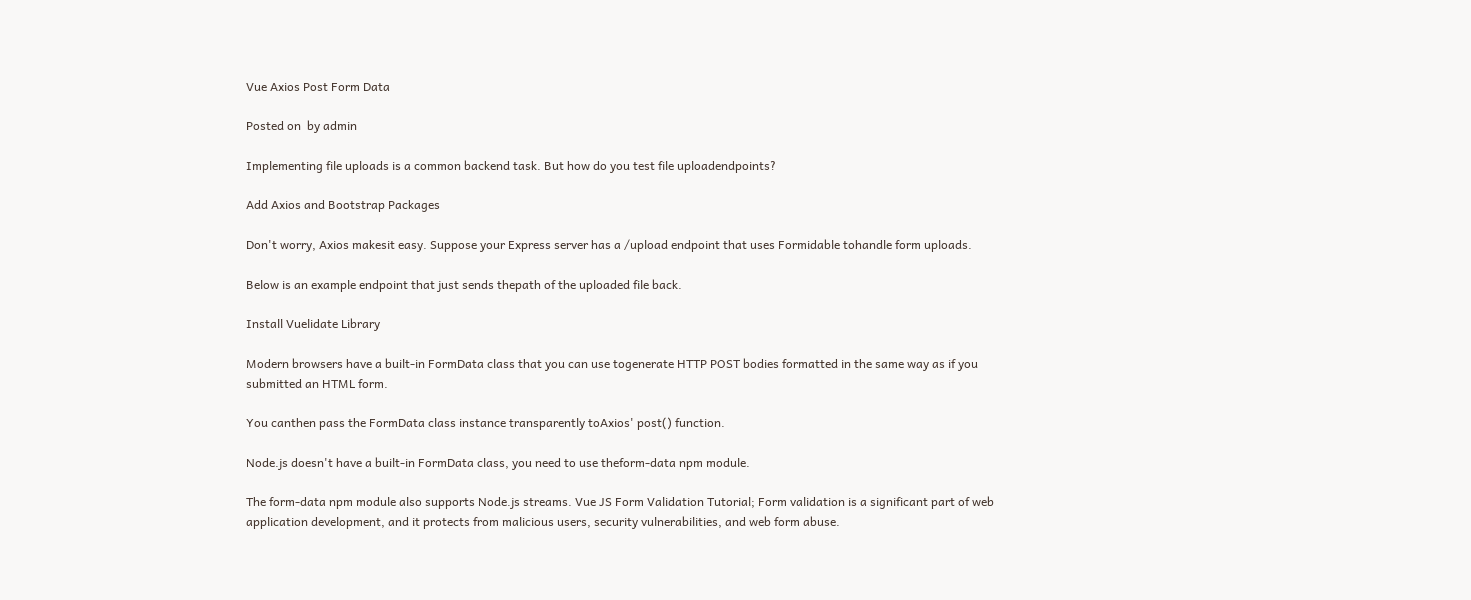Vue Axios Post Form Data

Posted on  by admin

Implementing file uploads is a common backend task. But how do you test file uploadendpoints?

Add Axios and Bootstrap Packages

Don't worry, Axios makesit easy. Suppose your Express server has a /upload endpoint that uses Formidable tohandle form uploads.

Below is an example endpoint that just sends thepath of the uploaded file back.

Install Vuelidate Library

Modern browsers have a built-in FormData class that you can use togenerate HTTP POST bodies formatted in the same way as if you submitted an HTML form.

You canthen pass the FormData class instance transparently toAxios' post() function.

Node.js doesn't have a built-in FormData class, you need to use theform-data npm module.

The form-data npm module also supports Node.js streams. Vue JS Form Validation Tutorial; Form validation is a significant part of web application development, and it protects from malicious users, security vulnerabilities, and web form abuse.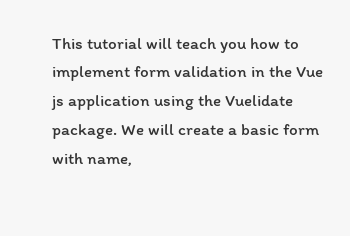This tutorial will teach you how to implement form validation in the Vue js application using the Vuelidate package. We will create a basic form with name,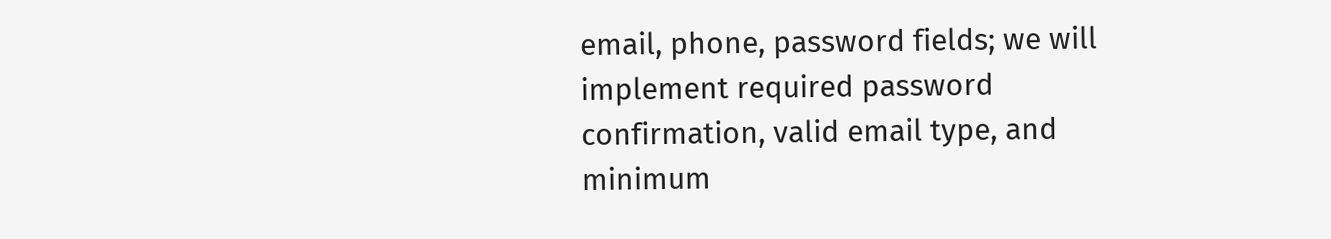email, phone, password fields; we will implement required password confirmation, valid email type, and minimum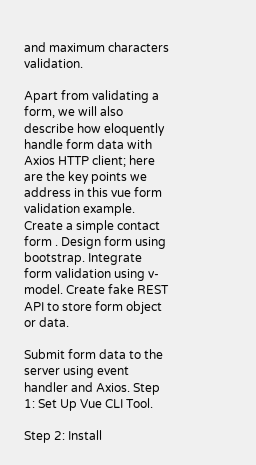and maximum characters validation.

Apart from validating a form, we will also describe how eloquently handle form data with Axios HTTP client; here are the key points we address in this vue form validation example. Create a simple contact form . Design form using bootstrap. Integrate form validation using v-model. Create fake REST API to store form object or data.

Submit form data to the server using event handler and Axios. Step 1: Set Up Vue CLI Tool.

Step 2: Install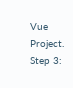Vue Project. Step 3: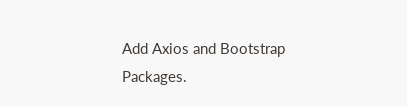Add Axios and Bootstrap Packages.